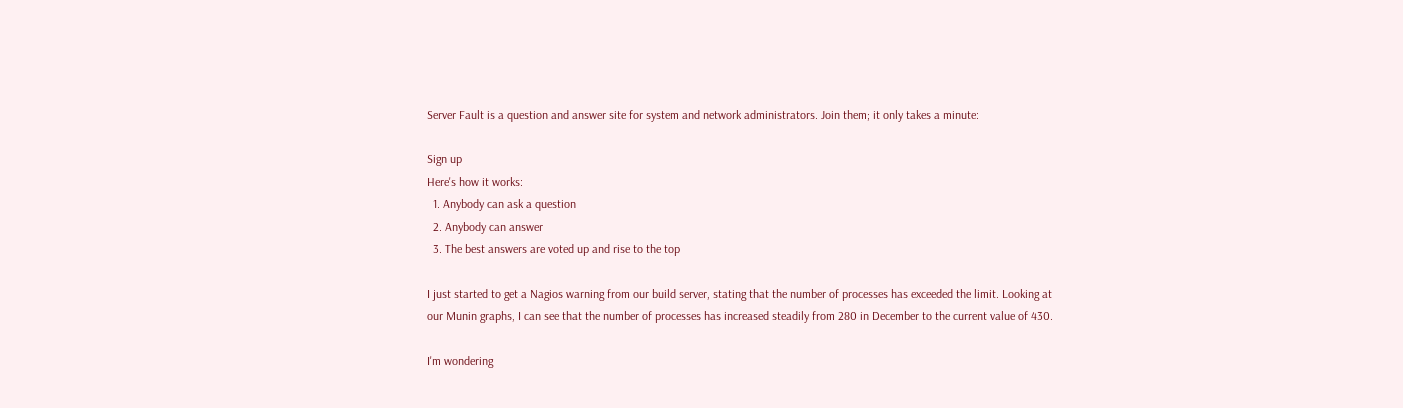Server Fault is a question and answer site for system and network administrators. Join them; it only takes a minute:

Sign up
Here's how it works:
  1. Anybody can ask a question
  2. Anybody can answer
  3. The best answers are voted up and rise to the top

I just started to get a Nagios warning from our build server, stating that the number of processes has exceeded the limit. Looking at our Munin graphs, I can see that the number of processes has increased steadily from 280 in December to the current value of 430.

I'm wondering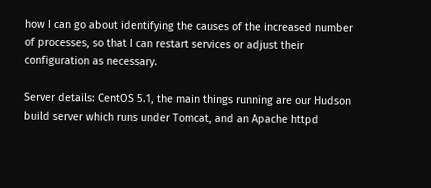how I can go about identifying the causes of the increased number of processes, so that I can restart services or adjust their configuration as necessary.

Server details: CentOS 5.1, the main things running are our Hudson build server which runs under Tomcat, and an Apache httpd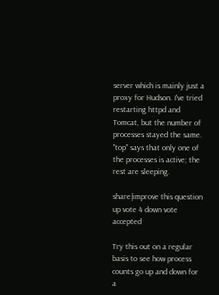server which is mainly just a proxy for Hudson. I've tried restarting httpd and Tomcat, but the number of processes stayed the same. "top" says that only one of the processes is active; the rest are sleeping.

share|improve this question
up vote 4 down vote accepted

Try this out on a regular basis to see how process counts go up and down for a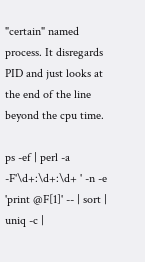"certain" named process. It disregards PID and just looks at the end of the line beyond the cpu time.

ps -ef | perl -a -F'\d+:\d+:\d+ ' -n -e 'print @F[1]' -- | sort | uniq -c |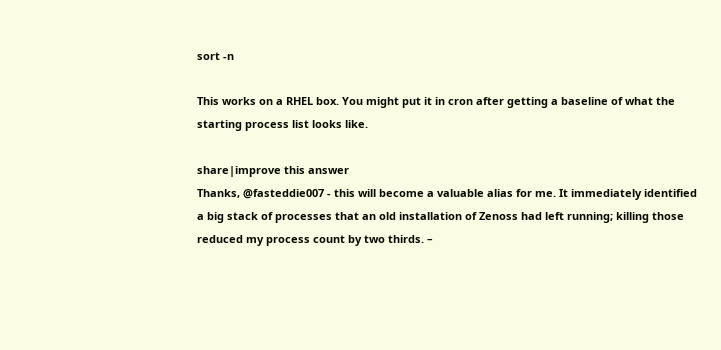sort -n

This works on a RHEL box. You might put it in cron after getting a baseline of what the starting process list looks like.

share|improve this answer
Thanks, @fasteddie007 - this will become a valuable alias for me. It immediately identified a big stack of processes that an old installation of Zenoss had left running; killing those reduced my process count by two thirds. –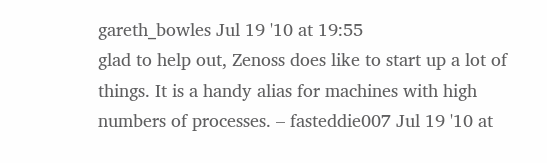gareth_bowles Jul 19 '10 at 19:55
glad to help out, Zenoss does like to start up a lot of things. It is a handy alias for machines with high numbers of processes. – fasteddie007 Jul 19 '10 at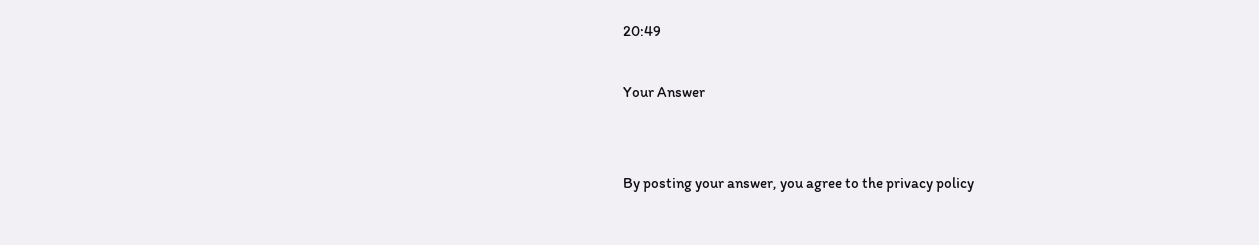20:49

Your Answer


By posting your answer, you agree to the privacy policy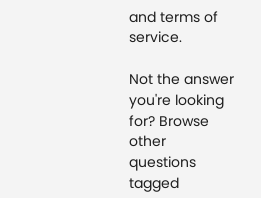and terms of service.

Not the answer you're looking for? Browse other questions tagged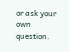or ask your own question.